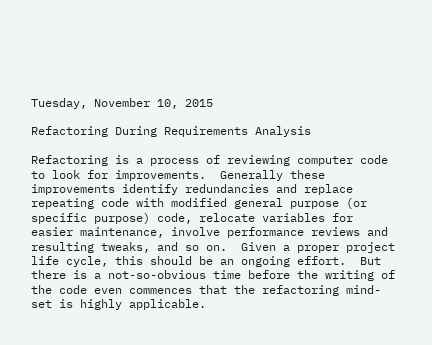Tuesday, November 10, 2015

Refactoring During Requirements Analysis

Refactoring is a process of reviewing computer code to look for improvements.  Generally these improvements identify redundancies and replace repeating code with modified general purpose (or specific purpose) code, relocate variables for easier maintenance, involve performance reviews and resulting tweaks, and so on.  Given a proper project life cycle, this should be an ongoing effort.  But there is a not-so-obvious time before the writing of the code even commences that the refactoring mind-set is highly applicable.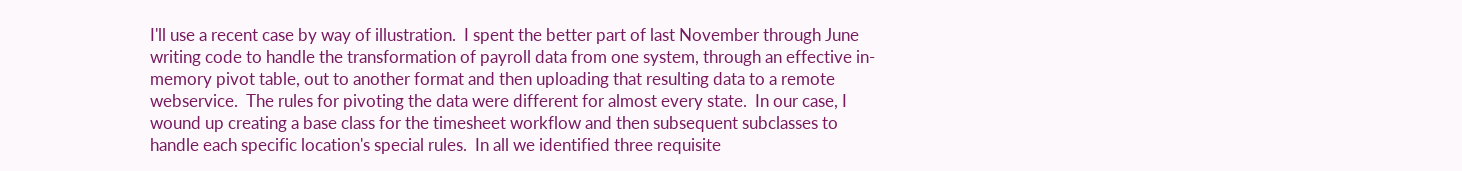I'll use a recent case by way of illustration.  I spent the better part of last November through June writing code to handle the transformation of payroll data from one system, through an effective in-memory pivot table, out to another format and then uploading that resulting data to a remote webservice.  The rules for pivoting the data were different for almost every state.  In our case, I wound up creating a base class for the timesheet workflow and then subsequent subclasses to handle each specific location's special rules.  In all we identified three requisite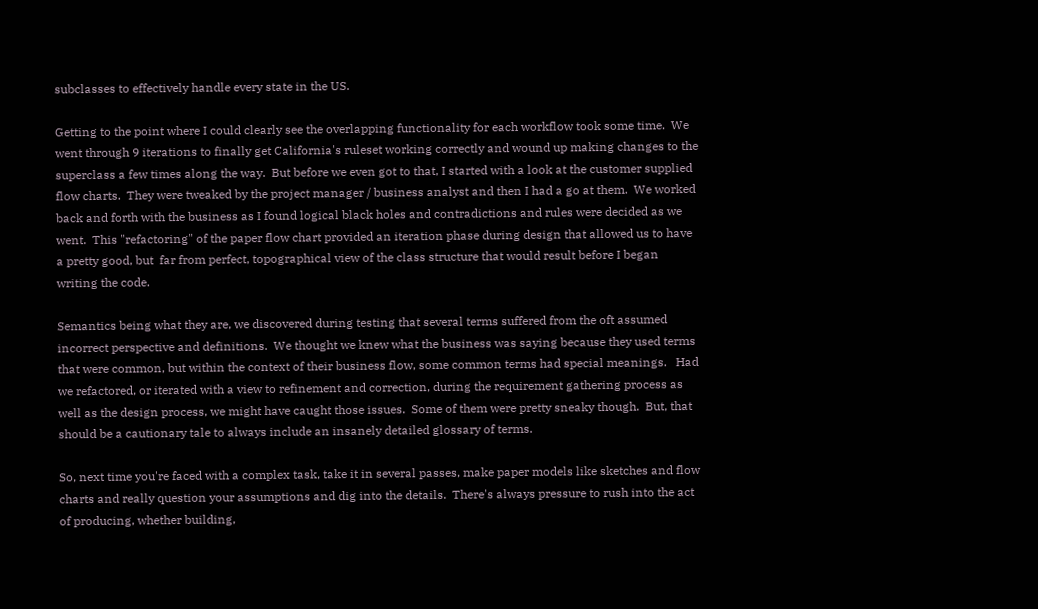subclasses to effectively handle every state in the US.

Getting to the point where I could clearly see the overlapping functionality for each workflow took some time.  We went through 9 iterations to finally get California's ruleset working correctly and wound up making changes to the superclass a few times along the way.  But before we even got to that, I started with a look at the customer supplied flow charts.  They were tweaked by the project manager / business analyst and then I had a go at them.  We worked back and forth with the business as I found logical black holes and contradictions and rules were decided as we went.  This "refactoring" of the paper flow chart provided an iteration phase during design that allowed us to have a pretty good, but  far from perfect, topographical view of the class structure that would result before I began writing the code.

Semantics being what they are, we discovered during testing that several terms suffered from the oft assumed incorrect perspective and definitions.  We thought we knew what the business was saying because they used terms that were common, but within the context of their business flow, some common terms had special meanings.   Had we refactored, or iterated with a view to refinement and correction, during the requirement gathering process as well as the design process, we might have caught those issues.  Some of them were pretty sneaky though.  But, that should be a cautionary tale to always include an insanely detailed glossary of terms.

So, next time you're faced with a complex task, take it in several passes, make paper models like sketches and flow charts and really question your assumptions and dig into the details.  There's always pressure to rush into the act of producing, whether building,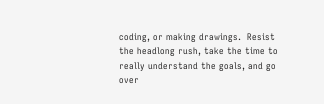coding, or making drawings.  Resist the headlong rush, take the time to really understand the goals, and go over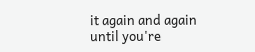it again and again until you're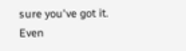sure you've got it.  Even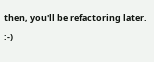then, you'll be refactoring later.  :-)